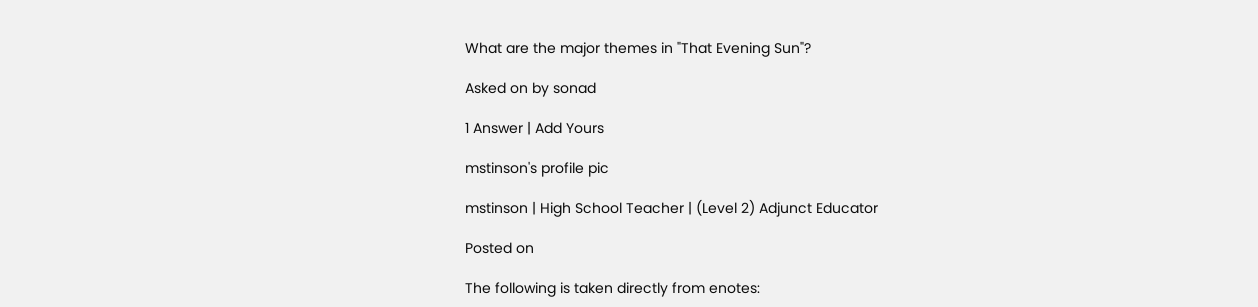What are the major themes in "That Evening Sun"?

Asked on by sonad

1 Answer | Add Yours

mstinson's profile pic

mstinson | High School Teacher | (Level 2) Adjunct Educator

Posted on

The following is taken directly from enotes: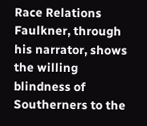Race Relations
Faulkner, through his narrator, shows the willing blindness of Southerners to the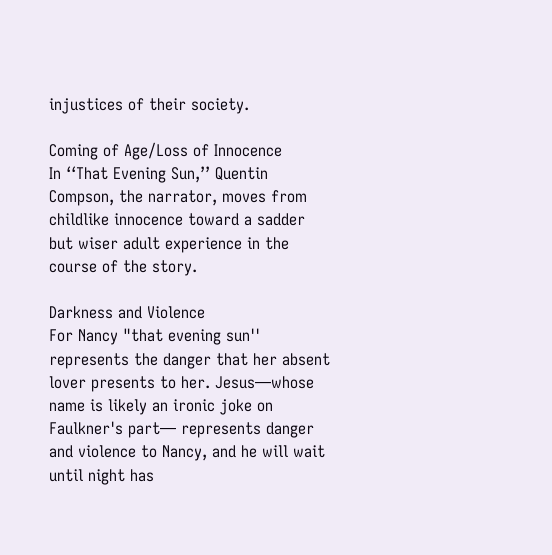injustices of their society.

Coming of Age/Loss of Innocence
In ‘‘That Evening Sun,’’ Quentin Compson, the narrator, moves from childlike innocence toward a sadder but wiser adult experience in the course of the story.

Darkness and Violence
For Nancy "that evening sun'' represents the danger that her absent lover presents to her. Jesus—whose name is likely an ironic joke on Faulkner's part— represents danger and violence to Nancy, and he will wait until night has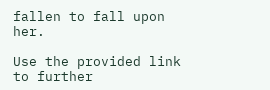fallen to fall upon her.

Use the provided link to further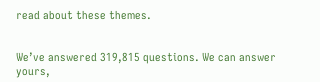read about these themes.


We’ve answered 319,815 questions. We can answer yours,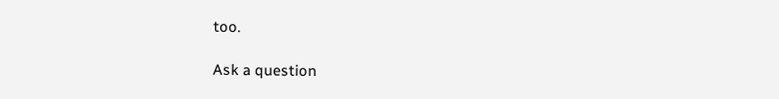too.

Ask a question